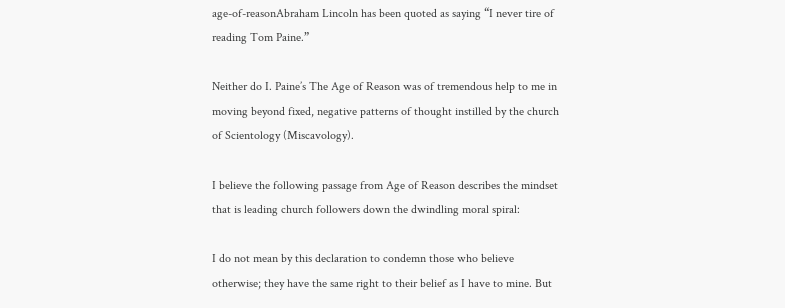age-of-reasonAbraham Lincoln has been quoted as saying “I never tire of reading Tom Paine.”

Neither do I. Paine’s The Age of Reason was of tremendous help to me in moving beyond fixed, negative patterns of thought instilled by the church of Scientology (Miscavology).

I believe the following passage from Age of Reason describes the mindset that is leading church followers down the dwindling moral spiral:

I do not mean by this declaration to condemn those who believe otherwise; they have the same right to their belief as I have to mine. But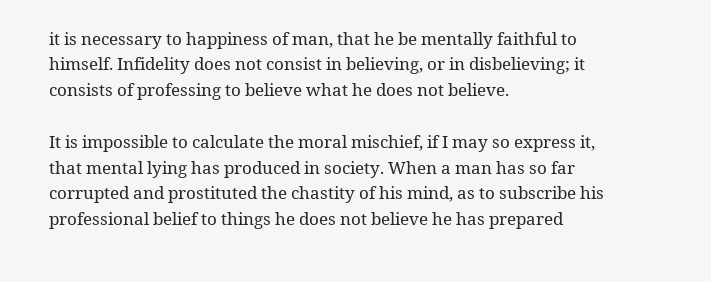it is necessary to happiness of man, that he be mentally faithful to himself. Infidelity does not consist in believing, or in disbelieving; it consists of professing to believe what he does not believe.

It is impossible to calculate the moral mischief, if I may so express it, that mental lying has produced in society. When a man has so far corrupted and prostituted the chastity of his mind, as to subscribe his professional belief to things he does not believe he has prepared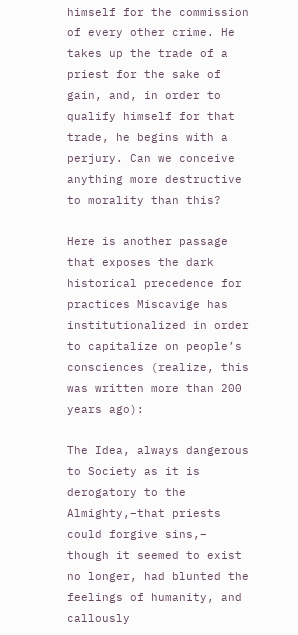himself for the commission of every other crime. He takes up the trade of a priest for the sake of gain, and, in order to qualify himself for that trade, he begins with a perjury. Can we conceive anything more destructive to morality than this?

Here is another passage that exposes the dark historical precedence for practices Miscavige has institutionalized in order to capitalize on people’s consciences (realize, this was written more than 200 years ago):

The Idea, always dangerous to Society as it is derogatory to the Almighty,–that priests could forgive sins,– though it seemed to exist no longer, had blunted the feelings of humanity, and callously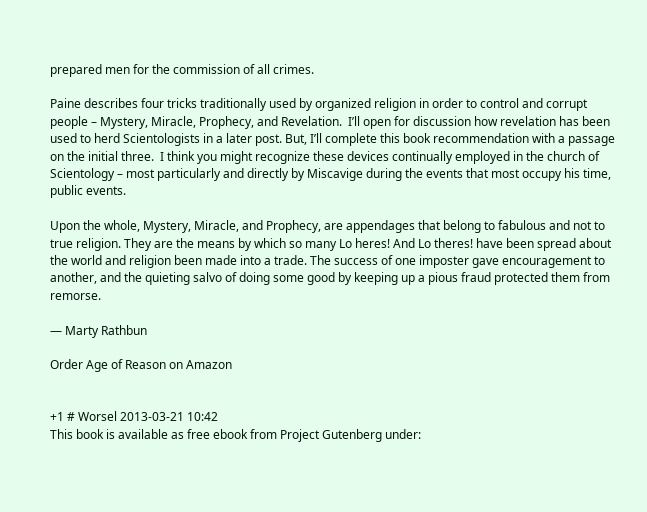prepared men for the commission of all crimes.

Paine describes four tricks traditionally used by organized religion in order to control and corrupt people – Mystery, Miracle, Prophecy, and Revelation.  I’ll open for discussion how revelation has been used to herd Scientologists in a later post. But, I’ll complete this book recommendation with a passage on the initial three.  I think you might recognize these devices continually employed in the church of Scientology – most particularly and directly by Miscavige during the events that most occupy his time, public events.

Upon the whole, Mystery, Miracle, and Prophecy, are appendages that belong to fabulous and not to true religion. They are the means by which so many Lo heres! And Lo theres! have been spread about the world and religion been made into a trade. The success of one imposter gave encouragement to another, and the quieting salvo of doing some good by keeping up a pious fraud protected them from remorse.

— Marty Rathbun

Order Age of Reason on Amazon


+1 # Worsel 2013-03-21 10:42
This book is available as free ebook from Project Gutenberg under: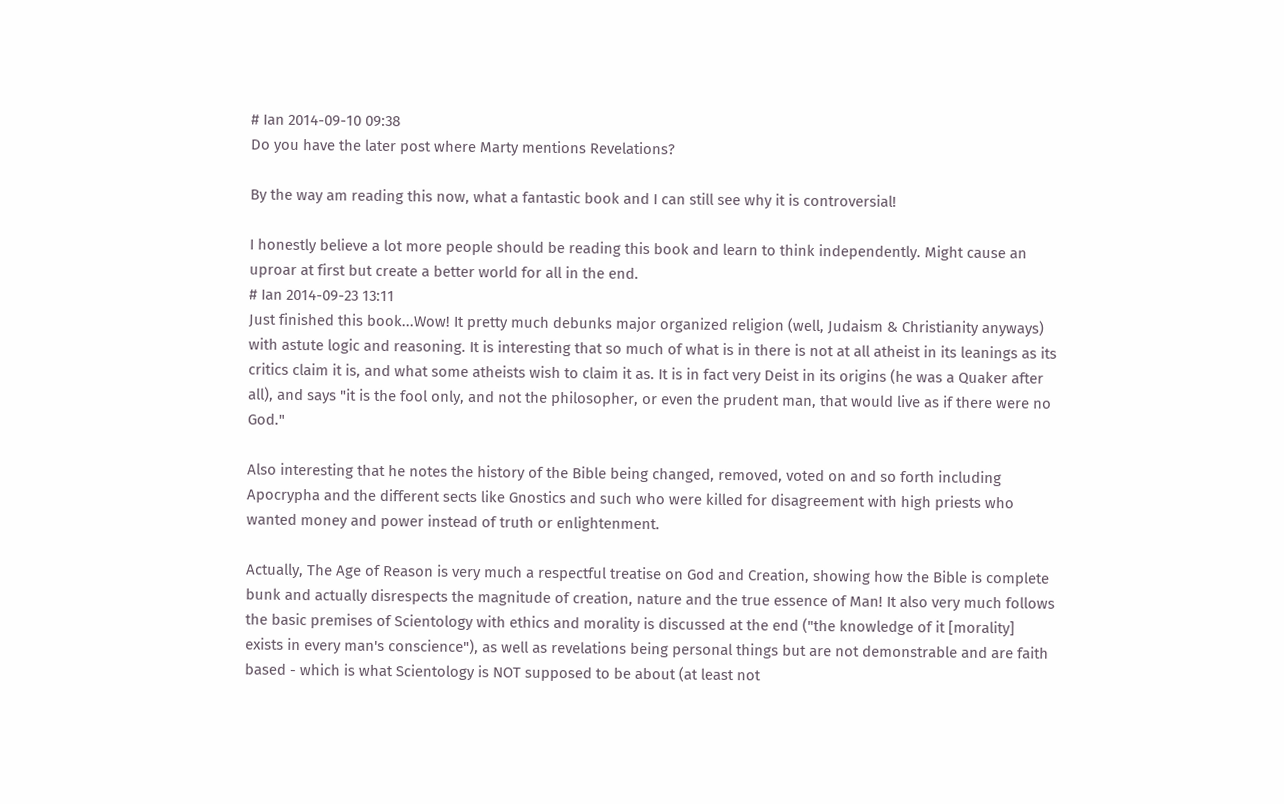# Ian 2014-09-10 09:38
Do you have the later post where Marty mentions Revelations?

By the way am reading this now, what a fantastic book and I can still see why it is controversial!

I honestly believe a lot more people should be reading this book and learn to think independently. Might cause an uproar at first but create a better world for all in the end.
# Ian 2014-09-23 13:11
Just finished this book...Wow! It pretty much debunks major organized religion (well, Judaism & Christianity anyways) with astute logic and reasoning. It is interesting that so much of what is in there is not at all atheist in its leanings as its critics claim it is, and what some atheists wish to claim it as. It is in fact very Deist in its origins (he was a Quaker after all), and says "it is the fool only, and not the philosopher, or even the prudent man, that would live as if there were no God."

Also interesting that he notes the history of the Bible being changed, removed, voted on and so forth including Apocrypha and the different sects like Gnostics and such who were killed for disagreement with high priests who wanted money and power instead of truth or enlightenment.

Actually, The Age of Reason is very much a respectful treatise on God and Creation, showing how the Bible is complete bunk and actually disrespects the magnitude of creation, nature and the true essence of Man! It also very much follows the basic premises of Scientology with ethics and morality is discussed at the end ("the knowledge of it [morality] exists in every man's conscience"), as well as revelations being personal things but are not demonstrable and are faith based - which is what Scientology is NOT supposed to be about (at least not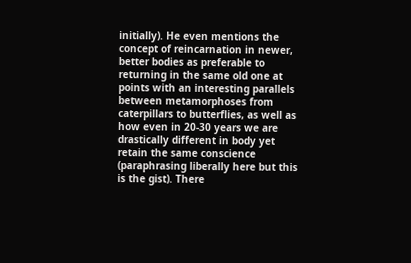initially). He even mentions the concept of reincarnation in newer, better bodies as preferable to returning in the same old one at points with an interesting parallels between metamorphoses from caterpillars to butterflies, as well as how even in 20-30 years we are drastically different in body yet retain the same conscience (paraphrasing liberally here but this is the gist). There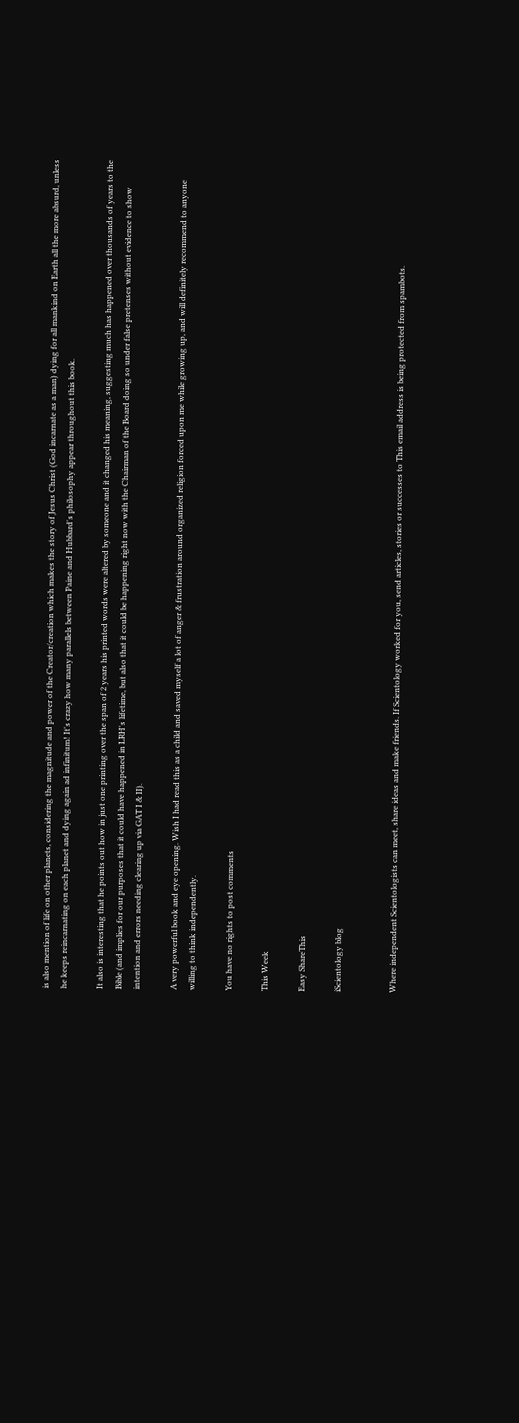is also mention of life on other planets, considering the magnitude and power of the Creator/creation which makes the story of Jesus Christ (God incarnate as a man) dying for all mankind on Earth all the more absurd, unless he keeps reincarnating on each planet and dying again ad infinitum! It's crazy how many parallels between Paine and Hubbard's philosophy appear throughout this book.

It also is interesting that he points out how in just one printing over the span of 2 years his printed words were altered by someone and it changed his meaning, suggesting much has happened over thousands of years to the Bible (and implies for our purposes that it could have happened in LRH's lifetime, but also that it could be happening right now with the Chairman of the Board doing so under false pretenses without evidence to show intention and errors needing clearing up via GAT I & II).

A very powerful book and eye opening. Wish I had read this as a child and saved myself a lot of anger & frustration around organized religion forced upon me while growing up, and will definitely recommend to anyone willing to think independently.

You have no rights to post comments

This Week

Easy ShareThis

iScientology blog


Where independent Scientologists can meet, share ideas and make friends. If Scientology worked for you, send articles, stories or successes to This email address is being protected from spambots.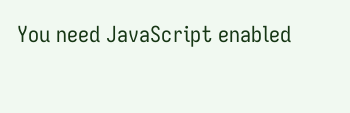You need JavaScript enabled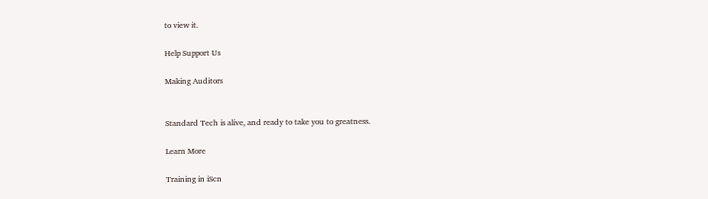to view it.

Help Support Us

Making Auditors


Standard Tech is alive, and ready to take you to greatness.

Learn More

Training in iScn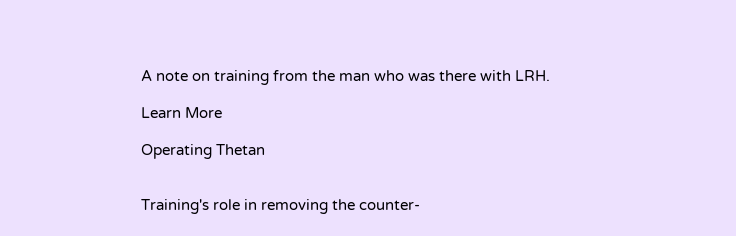A note on training from the man who was there with LRH.

Learn More

Operating Thetan


Training's role in removing the counter-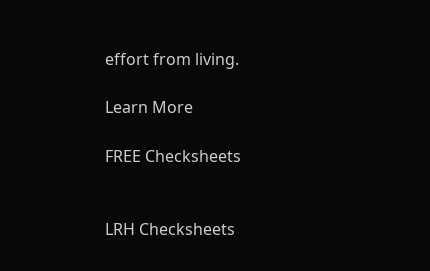effort from living.

Learn More

FREE Checksheets


LRH Checksheets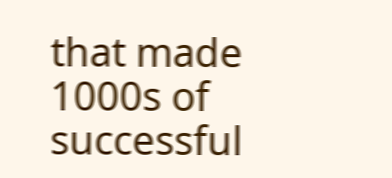that made 1000s of successful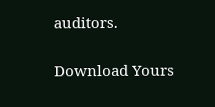auditors.

Download Yours